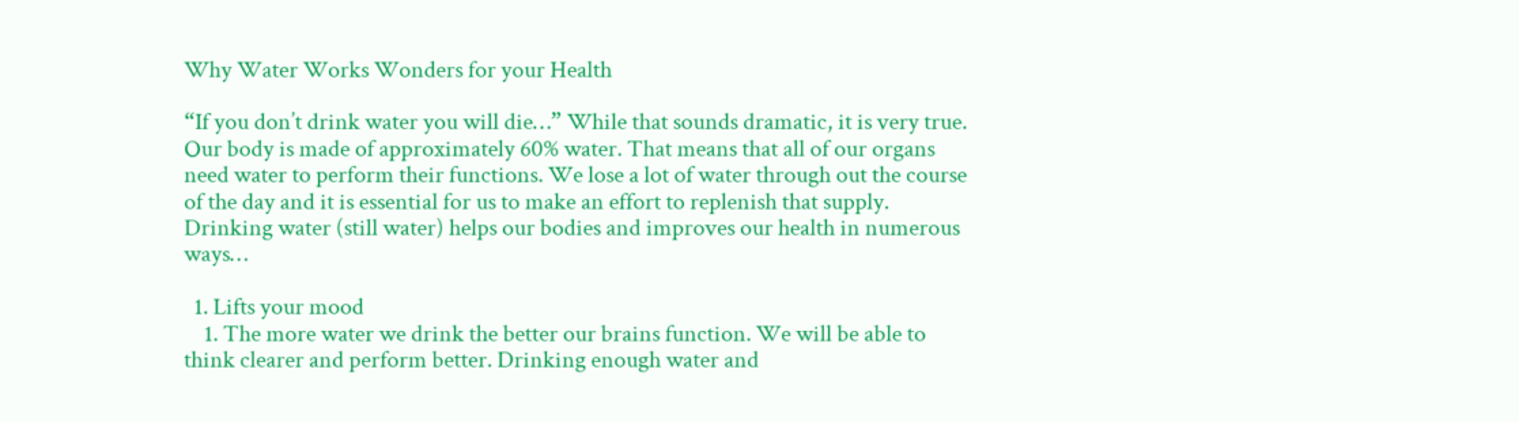Why Water Works Wonders for your Health

“If you don’t drink water you will die…” While that sounds dramatic, it is very true. Our body is made of approximately 60% water. That means that all of our organs need water to perform their functions. We lose a lot of water through out the course of the day and it is essential for us to make an effort to replenish that supply. Drinking water (still water) helps our bodies and improves our health in numerous ways…

  1. Lifts your mood
    1. The more water we drink the better our brains function. We will be able to think clearer and perform better. Drinking enough water and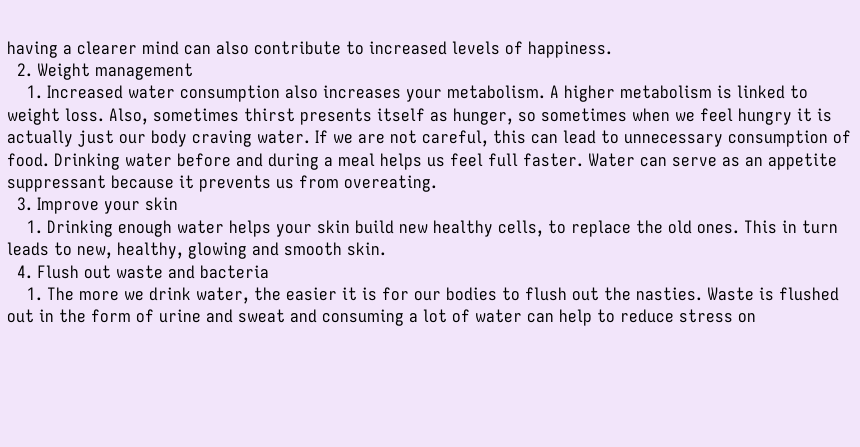having a clearer mind can also contribute to increased levels of happiness.
  2. Weight management
    1. Increased water consumption also increases your metabolism. A higher metabolism is linked to weight loss. Also, sometimes thirst presents itself as hunger, so sometimes when we feel hungry it is actually just our body craving water. If we are not careful, this can lead to unnecessary consumption of food. Drinking water before and during a meal helps us feel full faster. Water can serve as an appetite suppressant because it prevents us from overeating.
  3. Improve your skin
    1. Drinking enough water helps your skin build new healthy cells, to replace the old ones. This in turn leads to new, healthy, glowing and smooth skin.
  4. Flush out waste and bacteria
    1. The more we drink water, the easier it is for our bodies to flush out the nasties. Waste is flushed out in the form of urine and sweat and consuming a lot of water can help to reduce stress on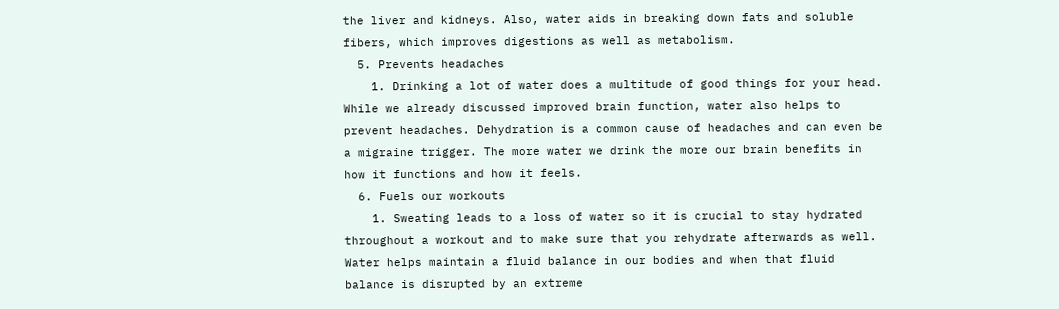the liver and kidneys. Also, water aids in breaking down fats and soluble fibers, which improves digestions as well as metabolism.
  5. Prevents headaches
    1. Drinking a lot of water does a multitude of good things for your head. While we already discussed improved brain function, water also helps to prevent headaches. Dehydration is a common cause of headaches and can even be a migraine trigger. The more water we drink the more our brain benefits in how it functions and how it feels.
  6. Fuels our workouts
    1. Sweating leads to a loss of water so it is crucial to stay hydrated throughout a workout and to make sure that you rehydrate afterwards as well. Water helps maintain a fluid balance in our bodies and when that fluid balance is disrupted by an extreme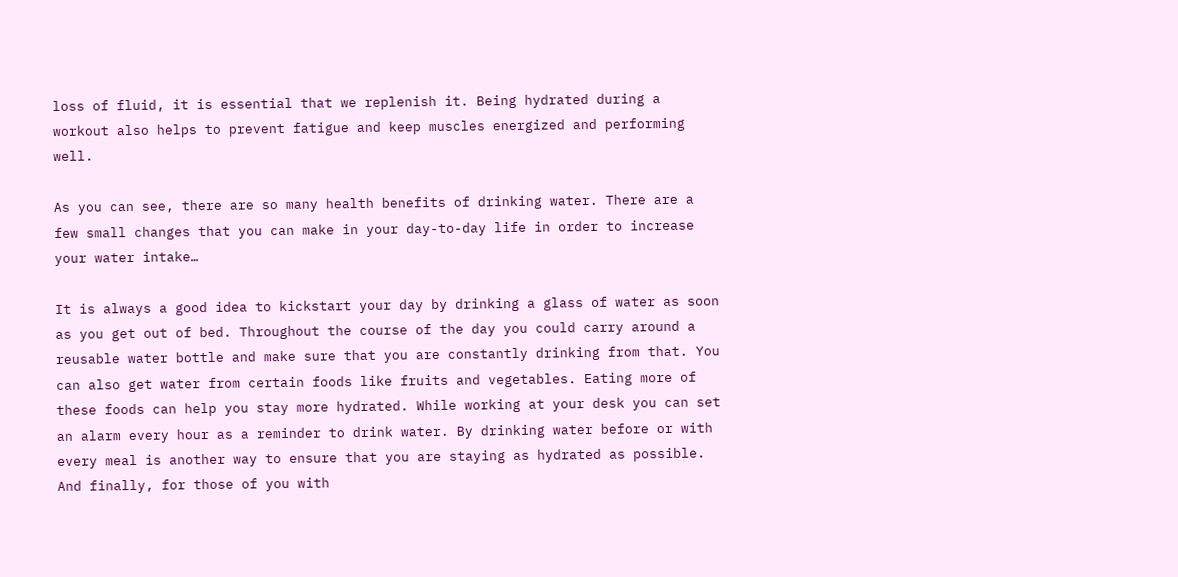loss of fluid, it is essential that we replenish it. Being hydrated during a workout also helps to prevent fatigue and keep muscles energized and performing well.

As you can see, there are so many health benefits of drinking water. There are a few small changes that you can make in your day-to-day life in order to increase your water intake…

It is always a good idea to kickstart your day by drinking a glass of water as soon as you get out of bed. Throughout the course of the day you could carry around a reusable water bottle and make sure that you are constantly drinking from that. You can also get water from certain foods like fruits and vegetables. Eating more of these foods can help you stay more hydrated. While working at your desk you can set an alarm every hour as a reminder to drink water. By drinking water before or with every meal is another way to ensure that you are staying as hydrated as possible. And finally, for those of you with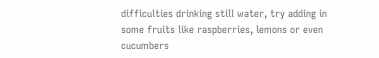difficulties drinking still water, try adding in some fruits like raspberries, lemons or even cucumbers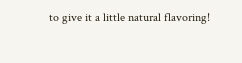to give it a little natural flavoring!